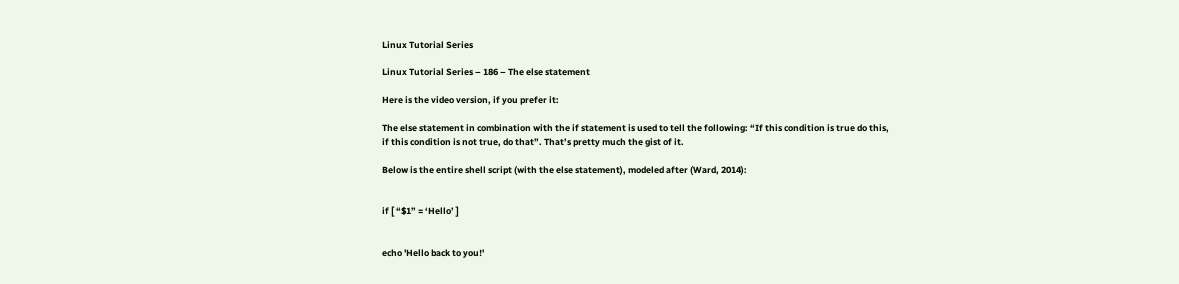Linux Tutorial Series

Linux Tutorial Series – 186 – The else statement

Here is the video version, if you prefer it:

The else statement in combination with the if statement is used to tell the following: “If this condition is true do this, if this condition is not true, do that”. That’s pretty much the gist of it.

Below is the entire shell script (with the else statement), modeled after (Ward, 2014):


if [ “$1” = ‘Hello’ ]


echo 'Hello back to you!'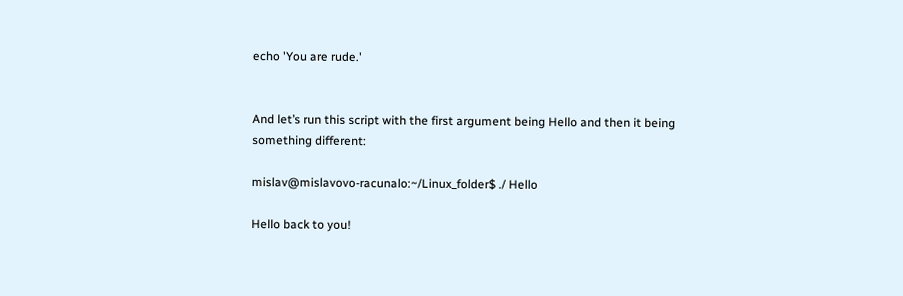echo 'You are rude.'


And let’s run this script with the first argument being Hello and then it being something different:

mislav@mislavovo-racunalo:~/Linux_folder$ ./ Hello

Hello back to you!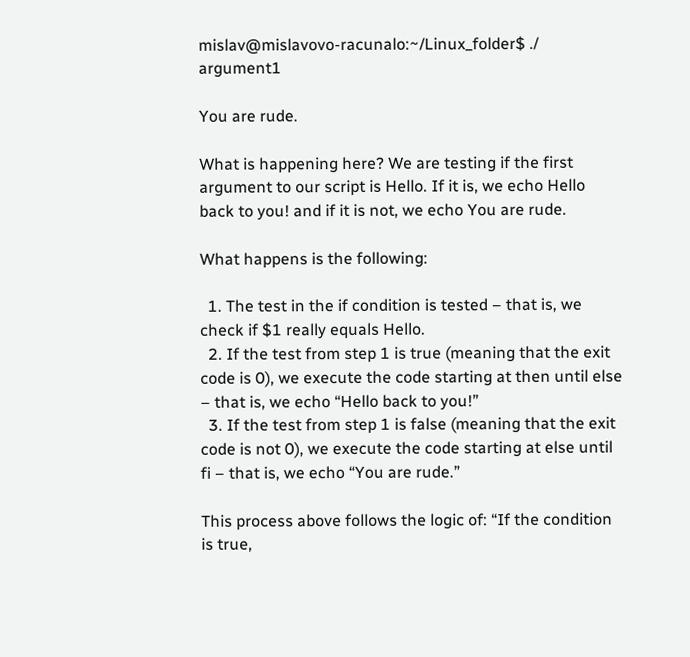mislav@mislavovo-racunalo:~/Linux_folder$ ./ argument1

You are rude.

What is happening here? We are testing if the first argument to our script is Hello. If it is, we echo Hello back to you! and if it is not, we echo You are rude.

What happens is the following:

  1. The test in the if condition is tested – that is, we check if $1 really equals Hello.
  2. If the test from step 1 is true (meaning that the exit code is 0), we execute the code starting at then until else – that is, we echo “Hello back to you!”
  3. If the test from step 1 is false (meaning that the exit code is not 0), we execute the code starting at else until fi – that is, we echo “You are rude.”

This process above follows the logic of: “If the condition is true,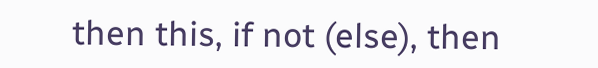then this, if not (else), then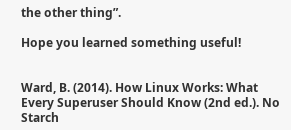the other thing”.

Hope you learned something useful!


Ward, B. (2014). How Linux Works: What Every Superuser Should Know (2nd ed.). No Starch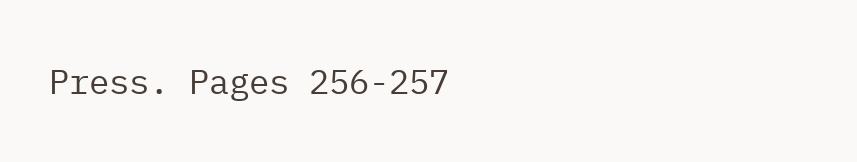Press. Pages 256-257